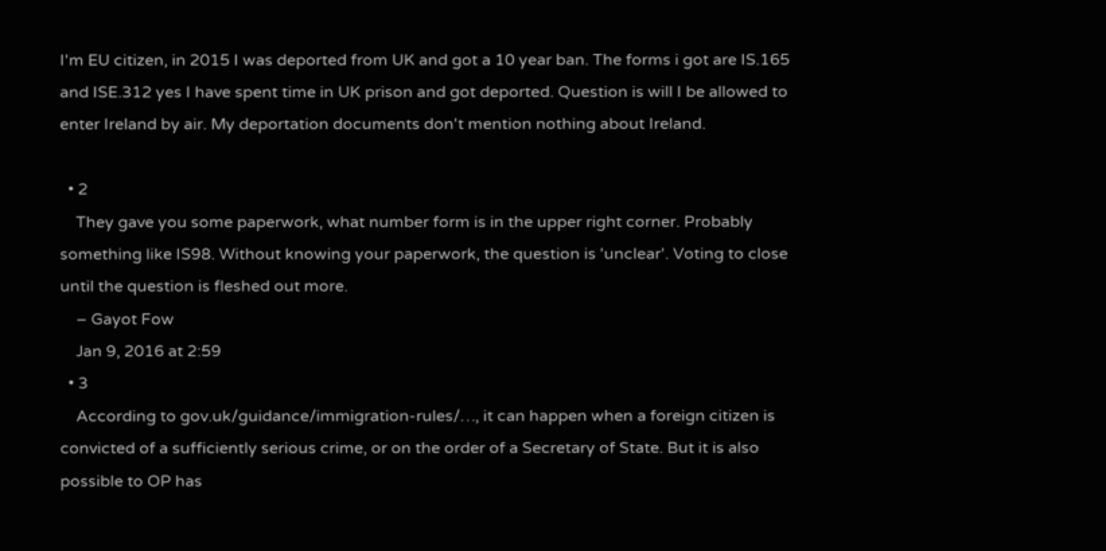I'm EU citizen, in 2015 I was deported from UK and got a 10 year ban. The forms i got are IS.165 and ISE.312 yes I have spent time in UK prison and got deported. Question is will I be allowed to enter Ireland by air. My deportation documents don't mention nothing about Ireland.

  • 2
    They gave you some paperwork, what number form is in the upper right corner. Probably something like IS98. Without knowing your paperwork, the question is 'unclear'. Voting to close until the question is fleshed out more.
    – Gayot Fow
    Jan 9, 2016 at 2:59
  • 3
    According to gov.uk/guidance/immigration-rules/…, it can happen when a foreign citizen is convicted of a sufficiently serious crime, or on the order of a Secretary of State. But it is also possible to OP has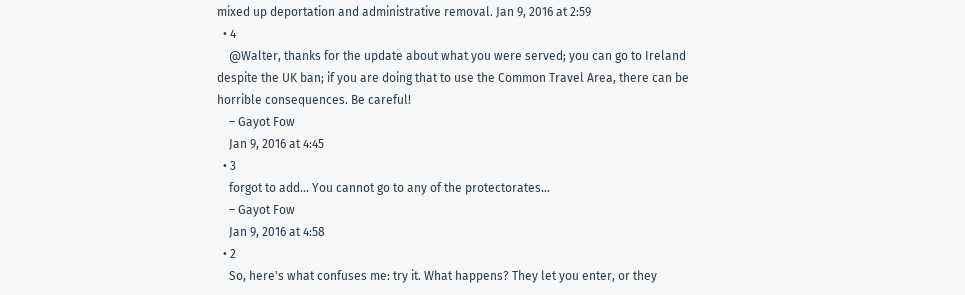mixed up deportation and administrative removal. Jan 9, 2016 at 2:59
  • 4
    @Walter, thanks for the update about what you were served; you can go to Ireland despite the UK ban; if you are doing that to use the Common Travel Area, there can be horrible consequences. Be careful!
    – Gayot Fow
    Jan 9, 2016 at 4:45
  • 3
    forgot to add... You cannot go to any of the protectorates...
    – Gayot Fow
    Jan 9, 2016 at 4:58
  • 2
    So, here's what confuses me: try it. What happens? They let you enter, or they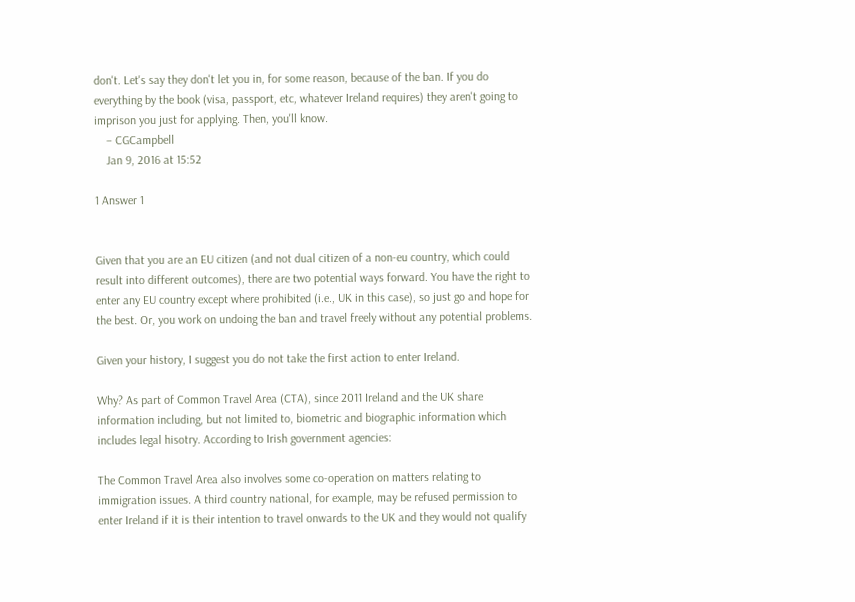don't. Let's say they don't let you in, for some reason, because of the ban. If you do everything by the book (visa, passport, etc, whatever Ireland requires) they aren't going to imprison you just for applying. Then, you'll know.
    – CGCampbell
    Jan 9, 2016 at 15:52

1 Answer 1


Given that you are an EU citizen (and not dual citizen of a non-eu country, which could result into different outcomes), there are two potential ways forward. You have the right to enter any EU country except where prohibited (i.e., UK in this case), so just go and hope for the best. Or, you work on undoing the ban and travel freely without any potential problems.

Given your history, I suggest you do not take the first action to enter Ireland.

Why? As part of Common Travel Area (CTA), since 2011 Ireland and the UK share information including, but not limited to, biometric and biographic information which includes legal hisotry. According to Irish government agencies:

The Common Travel Area also involves some co-operation on matters relating to immigration issues. A third country national, for example, may be refused permission to enter Ireland if it is their intention to travel onwards to the UK and they would not qualify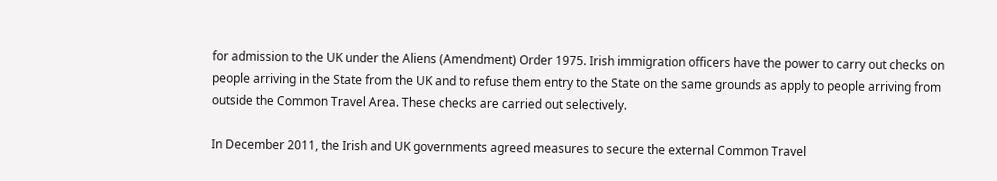for admission to the UK under the Aliens (Amendment) Order 1975. Irish immigration officers have the power to carry out checks on people arriving in the State from the UK and to refuse them entry to the State on the same grounds as apply to people arriving from outside the Common Travel Area. These checks are carried out selectively.

In December 2011, the Irish and UK governments agreed measures to secure the external Common Travel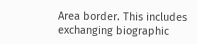Area border. This includes exchanging biographic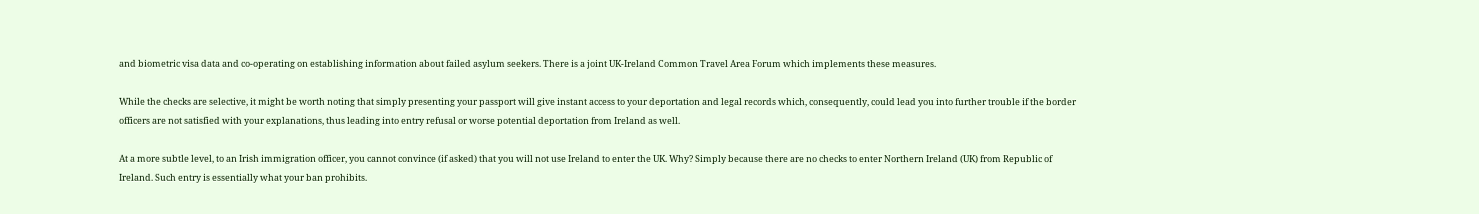and biometric visa data and co-operating on establishing information about failed asylum seekers. There is a joint UK-Ireland Common Travel Area Forum which implements these measures.

While the checks are selective, it might be worth noting that simply presenting your passport will give instant access to your deportation and legal records which, consequently, could lead you into further trouble if the border officers are not satisfied with your explanations, thus leading into entry refusal or worse potential deportation from Ireland as well.

At a more subtle level, to an Irish immigration officer, you cannot convince (if asked) that you will not use Ireland to enter the UK. Why? Simply because there are no checks to enter Northern Ireland (UK) from Republic of Ireland. Such entry is essentially what your ban prohibits.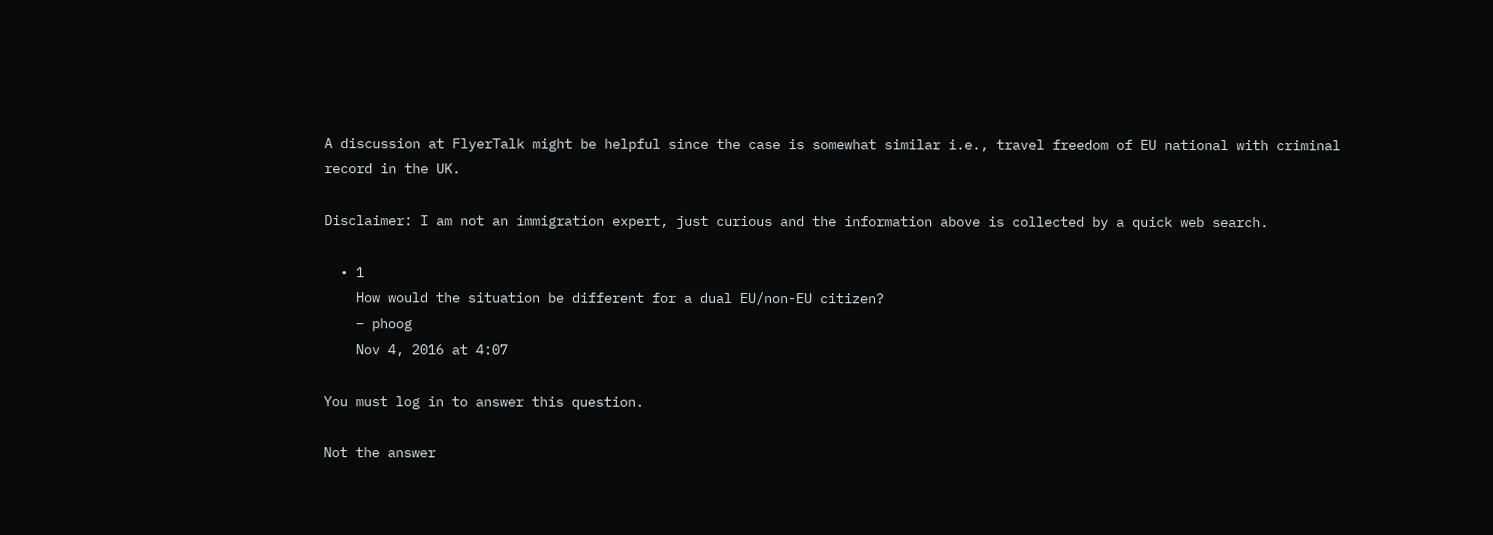A discussion at FlyerTalk might be helpful since the case is somewhat similar i.e., travel freedom of EU national with criminal record in the UK.

Disclaimer: I am not an immigration expert, just curious and the information above is collected by a quick web search.

  • 1
    How would the situation be different for a dual EU/non-EU citizen?
    – phoog
    Nov 4, 2016 at 4:07

You must log in to answer this question.

Not the answer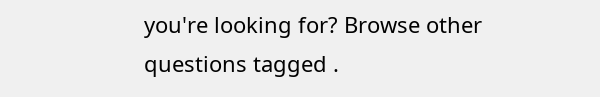you're looking for? Browse other questions tagged .